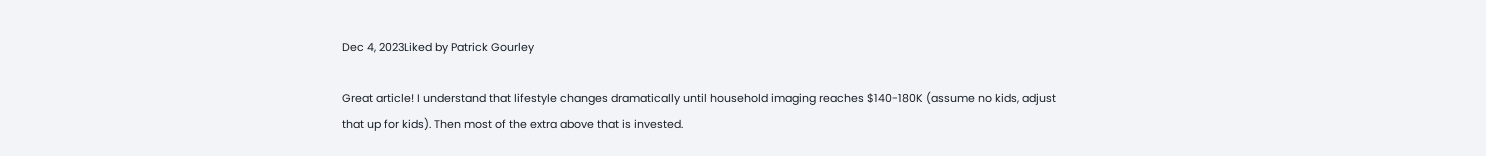Dec 4, 2023Liked by Patrick Gourley

Great article! I understand that lifestyle changes dramatically until household imaging reaches $140-180K (assume no kids, adjust that up for kids). Then most of the extra above that is invested.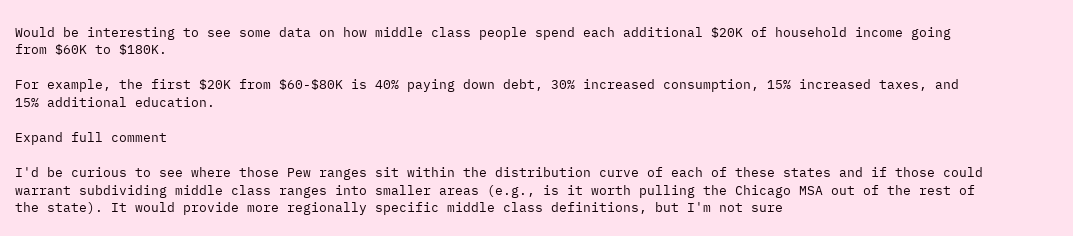Would be interesting to see some data on how middle class people spend each additional $20K of household income going from $60K to $180K.

For example, the first $20K from $60-$80K is 40% paying down debt, 30% increased consumption, 15% increased taxes, and 15% additional education.

Expand full comment

I'd be curious to see where those Pew ranges sit within the distribution curve of each of these states and if those could warrant subdividing middle class ranges into smaller areas (e.g., is it worth pulling the Chicago MSA out of the rest of the state). It would provide more regionally specific middle class definitions, but I'm not sure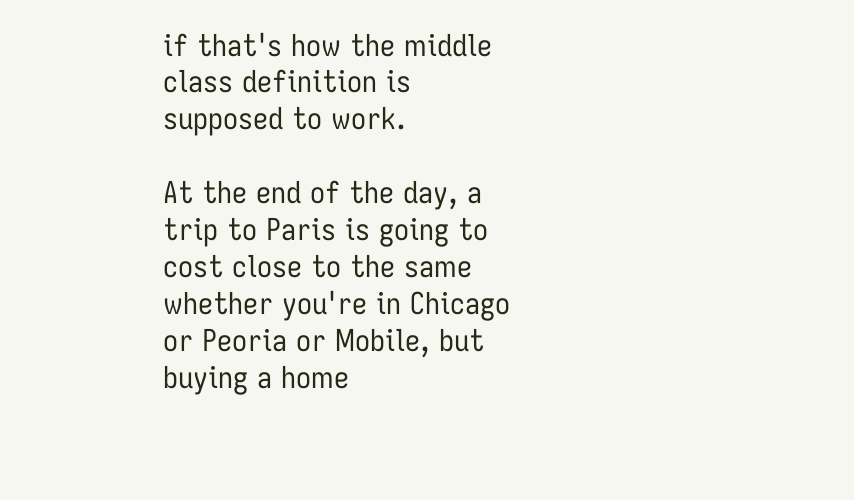if that's how the middle class definition is supposed to work.

At the end of the day, a trip to Paris is going to cost close to the same whether you're in Chicago or Peoria or Mobile, but buying a home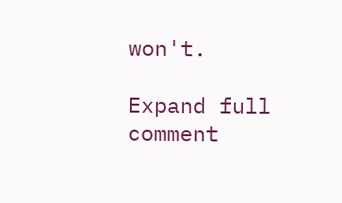won't.

Expand full comment